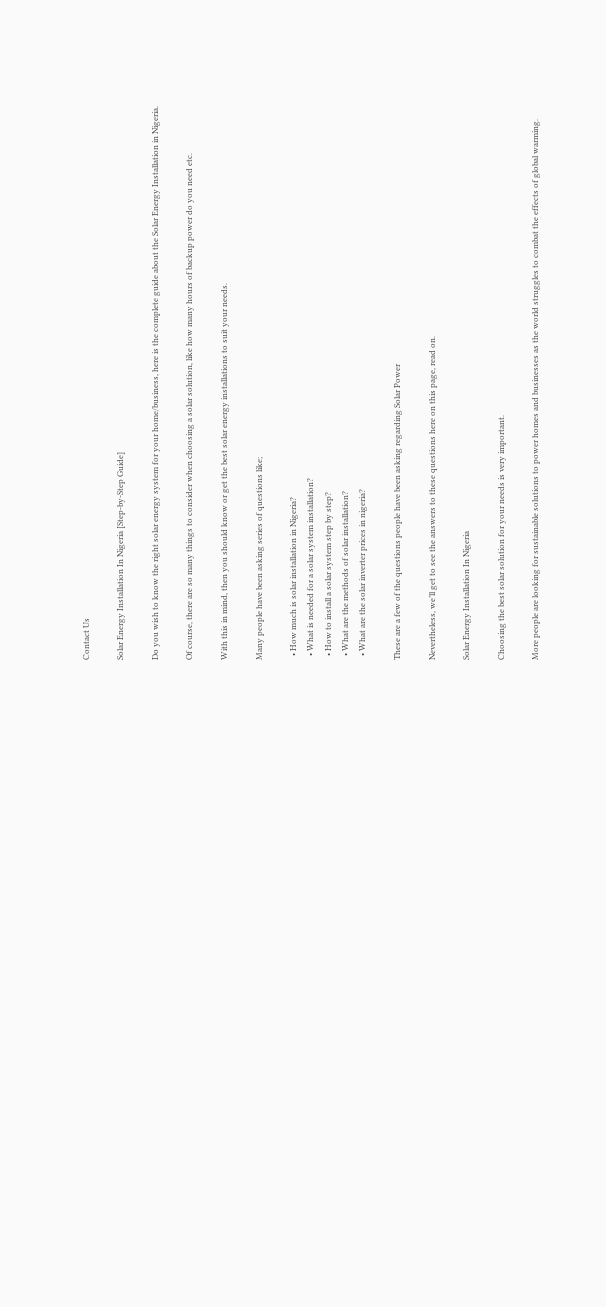Contact Us

Solar Energy Installation In Nigeria [Step-by-Step Guide]

Do you wish to know the right solar energy system for your home/business, here is the complete guide about the Solar Energy Installation in Nigeria.

Of course, there are so many things to consider when choosing a solar solution, like how many hours of backup power do you need etc.

With this in mind, then you should know or get the best solar energy installations to suit your needs.

Many people have been asking series of questions like;

  • How much is solar installation in Nigeria?
  • What is needed for a solar system installation?
  • How to install a solar system step by step?
  • What are the methods of solar installation?
  • What are the solar inverter prices in nigeria?

These are a few of the questions people have been asking regarding Solar Power

Nevertheless, we’ll get to see the answers to these questions here on this page, read on.

Solar Energy Installation In Nigeria

Choosing the best solar solution for your needs is very important.

More people are looking for sustainable solutions to power homes and businesses as the world struggles to combat the effects of global warming.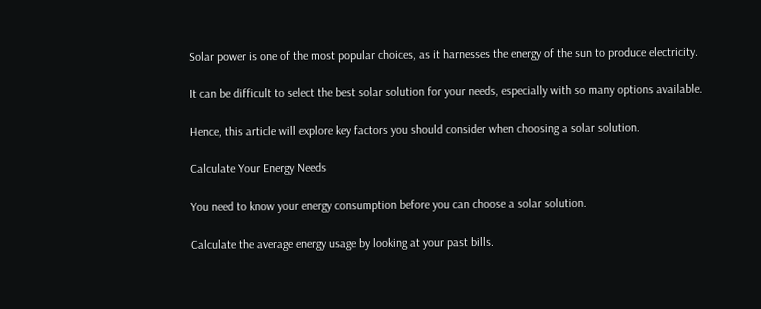Solar power is one of the most popular choices, as it harnesses the energy of the sun to produce electricity.

It can be difficult to select the best solar solution for your needs, especially with so many options available.

Hence, this article will explore key factors you should consider when choosing a solar solution.

Calculate Your Energy Needs

You need to know your energy consumption before you can choose a solar solution.

Calculate the average energy usage by looking at your past bills.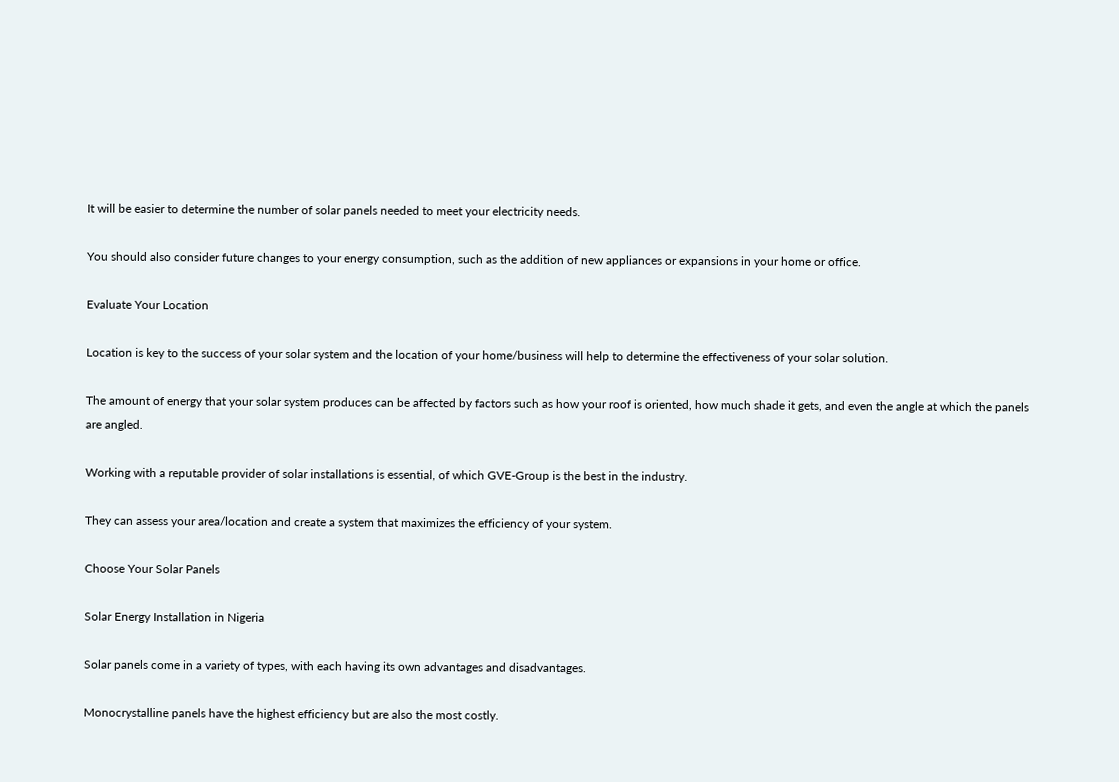It will be easier to determine the number of solar panels needed to meet your electricity needs.

You should also consider future changes to your energy consumption, such as the addition of new appliances or expansions in your home or office.

Evaluate Your Location

Location is key to the success of your solar system and the location of your home/business will help to determine the effectiveness of your solar solution.

The amount of energy that your solar system produces can be affected by factors such as how your roof is oriented, how much shade it gets, and even the angle at which the panels are angled.

Working with a reputable provider of solar installations is essential, of which GVE-Group is the best in the industry.

They can assess your area/location and create a system that maximizes the efficiency of your system.

Choose Your Solar Panels

Solar Energy Installation in Nigeria

Solar panels come in a variety of types, with each having its own advantages and disadvantages.

Monocrystalline panels have the highest efficiency but are also the most costly.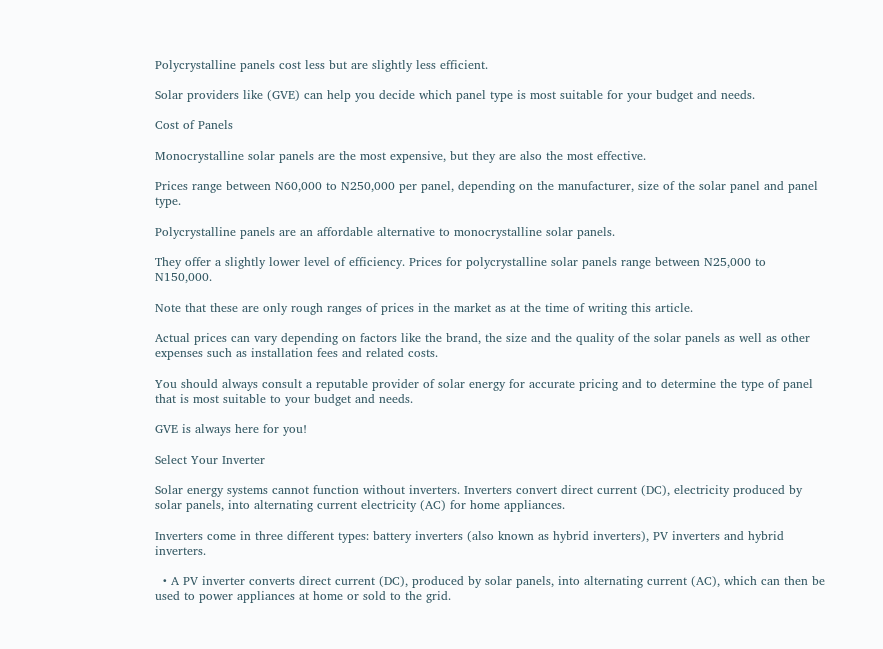Polycrystalline panels cost less but are slightly less efficient.

Solar providers like (GVE) can help you decide which panel type is most suitable for your budget and needs.

Cost of Panels

Monocrystalline solar panels are the most expensive, but they are also the most effective.

Prices range between N60,000 to N250,000 per panel, depending on the manufacturer, size of the solar panel and panel type.

Polycrystalline panels are an affordable alternative to monocrystalline solar panels.

They offer a slightly lower level of efficiency. Prices for polycrystalline solar panels range between N25,000 to N150,000.

Note that these are only rough ranges of prices in the market as at the time of writing this article.

Actual prices can vary depending on factors like the brand, the size and the quality of the solar panels as well as other expenses such as installation fees and related costs.

You should always consult a reputable provider of solar energy for accurate pricing and to determine the type of panel that is most suitable to your budget and needs.

GVE is always here for you!

Select Your Inverter

Solar energy systems cannot function without inverters. Inverters convert direct current (DC), electricity produced by solar panels, into alternating current electricity (AC) for home appliances.

Inverters come in three different types: battery inverters (also known as hybrid inverters), PV inverters and hybrid inverters.

  • A PV inverter converts direct current (DC), produced by solar panels, into alternating current (AC), which can then be used to power appliances at home or sold to the grid.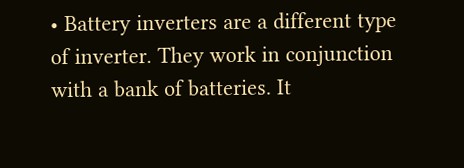• Battery inverters are a different type of inverter. They work in conjunction with a bank of batteries. It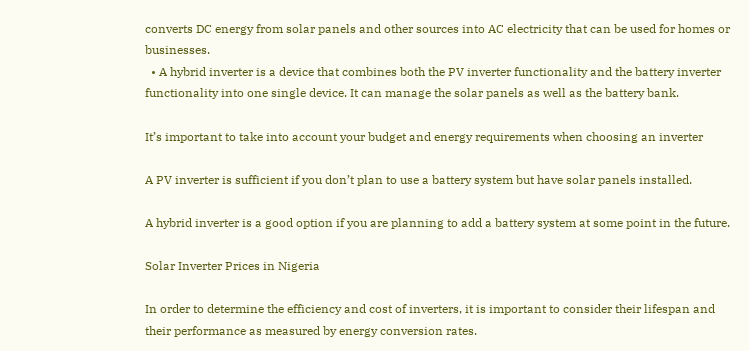converts DC energy from solar panels and other sources into AC electricity that can be used for homes or businesses.
  • A hybrid inverter is a device that combines both the PV inverter functionality and the battery inverter functionality into one single device. It can manage the solar panels as well as the battery bank.

It’s important to take into account your budget and energy requirements when choosing an inverter

A PV inverter is sufficient if you don’t plan to use a battery system but have solar panels installed.

A hybrid inverter is a good option if you are planning to add a battery system at some point in the future.

Solar Inverter Prices in Nigeria

In order to determine the efficiency and cost of inverters, it is important to consider their lifespan and their performance as measured by energy conversion rates.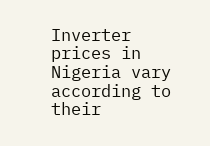Inverter prices in Nigeria vary according to their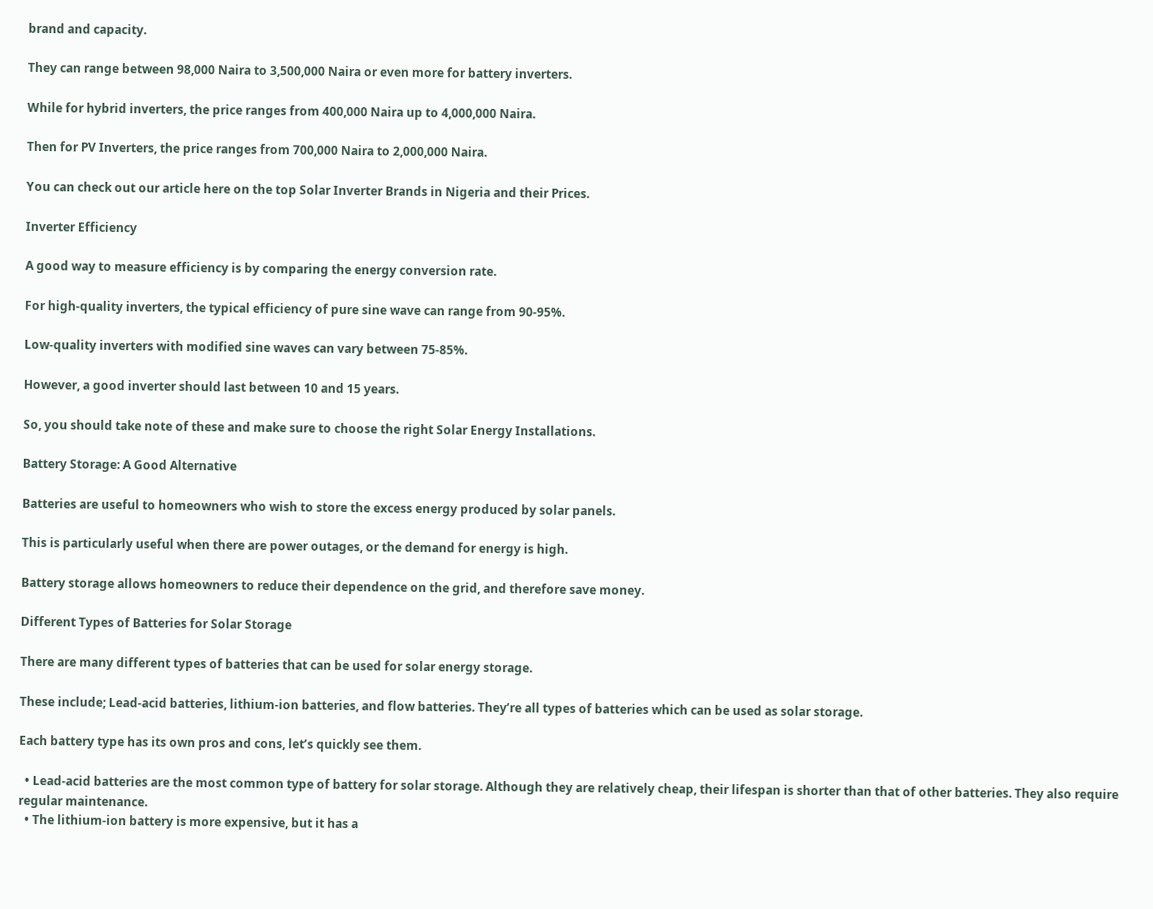brand and capacity.

They can range between 98,000 Naira to 3,500,000 Naira or even more for battery inverters.

While for hybrid inverters, the price ranges from 400,000 Naira up to 4,000,000 Naira.

Then for PV Inverters, the price ranges from 700,000 Naira to 2,000,000 Naira.

You can check out our article here on the top Solar Inverter Brands in Nigeria and their Prices.

Inverter Efficiency

A good way to measure efficiency is by comparing the energy conversion rate.

For high-quality inverters, the typical efficiency of pure sine wave can range from 90-95%.

Low-quality inverters with modified sine waves can vary between 75-85%.

However, a good inverter should last between 10 and 15 years.

So, you should take note of these and make sure to choose the right Solar Energy Installations.

Battery Storage: A Good Alternative

Batteries are useful to homeowners who wish to store the excess energy produced by solar panels.

This is particularly useful when there are power outages, or the demand for energy is high.

Battery storage allows homeowners to reduce their dependence on the grid, and therefore save money.

Different Types of Batteries for Solar Storage

There are many different types of batteries that can be used for solar energy storage.

These include; Lead-acid batteries, lithium-ion batteries, and flow batteries. They’re all types of batteries which can be used as solar storage.

Each battery type has its own pros and cons, let’s quickly see them.

  • Lead-acid batteries are the most common type of battery for solar storage. Although they are relatively cheap, their lifespan is shorter than that of other batteries. They also require regular maintenance.
  • The lithium-ion battery is more expensive, but it has a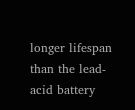longer lifespan than the lead-acid battery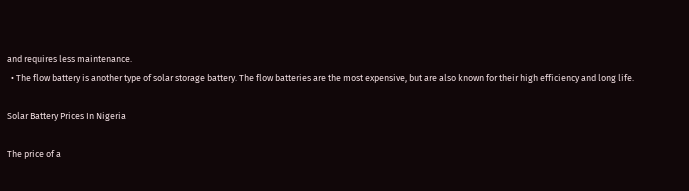and requires less maintenance.
  • The flow battery is another type of solar storage battery. The flow batteries are the most expensive, but are also known for their high efficiency and long life.

Solar Battery Prices In Nigeria

The price of a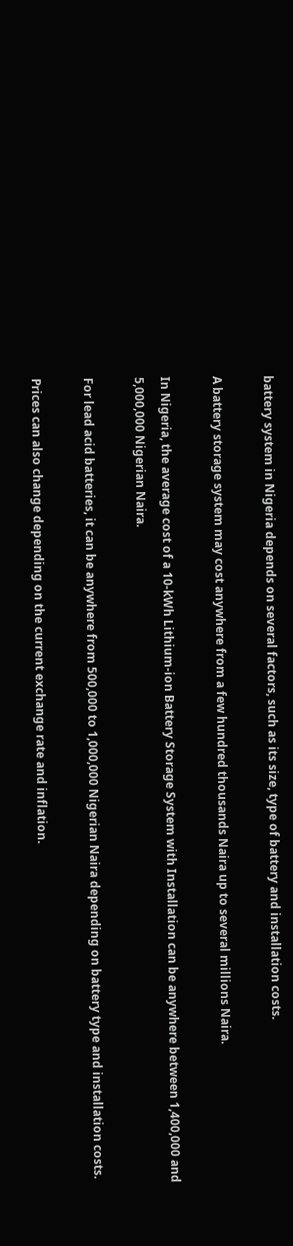battery system in Nigeria depends on several factors, such as its size, type of battery and installation costs.

A battery storage system may cost anywhere from a few hundred thousands Naira up to several millions Naira.

In Nigeria, the average cost of a 10-kWh Lithium-ion Battery Storage System with Installation can be anywhere between 1,400,000 and 5,000,000 Nigerian Naira.

For lead acid batteries, it can be anywhere from 500,000 to 1,000,000 Nigerian Naira depending on battery type and installation costs.

Prices can also change depending on the current exchange rate and inflation.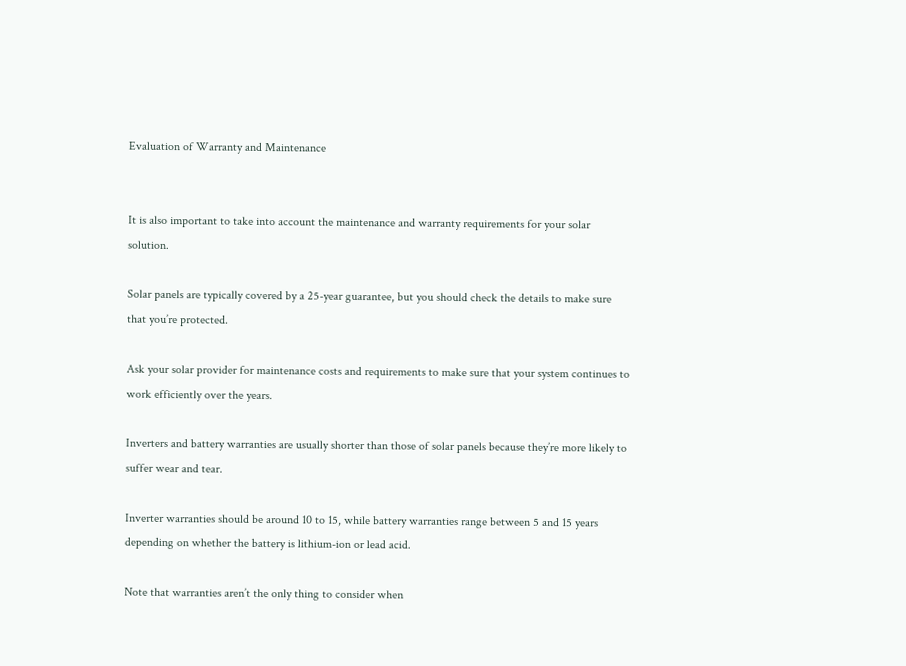Evaluation of Warranty and Maintenance


It is also important to take into account the maintenance and warranty requirements for your solar solution.

Solar panels are typically covered by a 25-year guarantee, but you should check the details to make sure that you’re protected.

Ask your solar provider for maintenance costs and requirements to make sure that your system continues to work efficiently over the years.

Inverters and battery warranties are usually shorter than those of solar panels because they’re more likely to suffer wear and tear.

Inverter warranties should be around 10 to 15, while battery warranties range between 5 and 15 years depending on whether the battery is lithium-ion or lead acid.

Note that warranties aren’t the only thing to consider when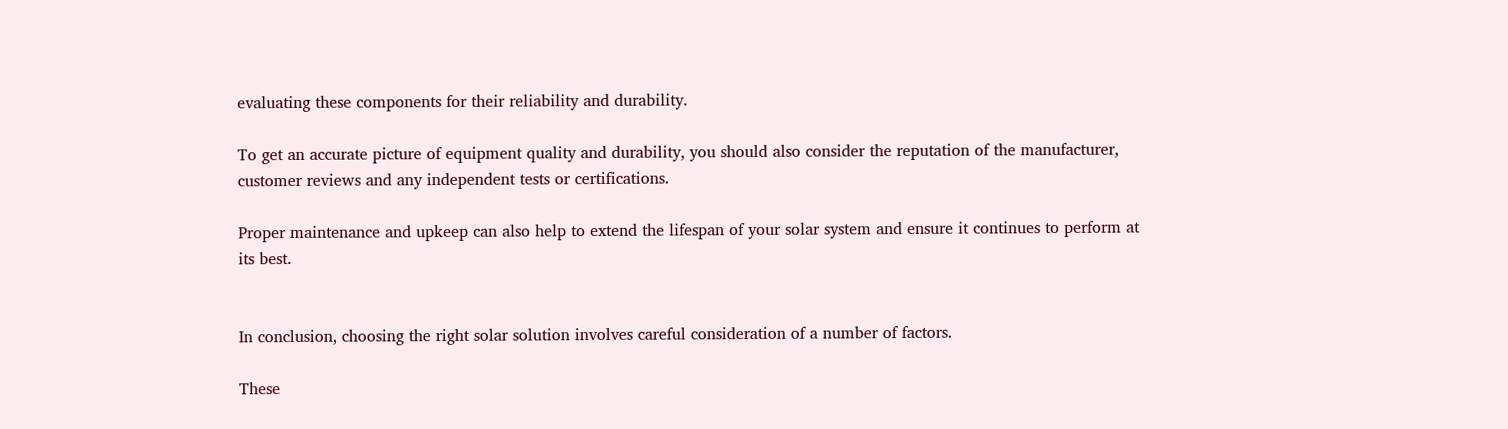evaluating these components for their reliability and durability.

To get an accurate picture of equipment quality and durability, you should also consider the reputation of the manufacturer, customer reviews and any independent tests or certifications.

Proper maintenance and upkeep can also help to extend the lifespan of your solar system and ensure it continues to perform at its best.


In conclusion, choosing the right solar solution involves careful consideration of a number of factors.

These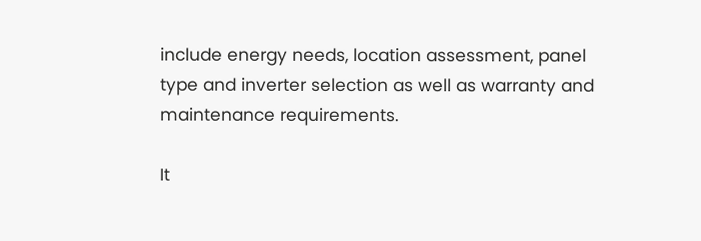include energy needs, location assessment, panel type and inverter selection as well as warranty and maintenance requirements.

It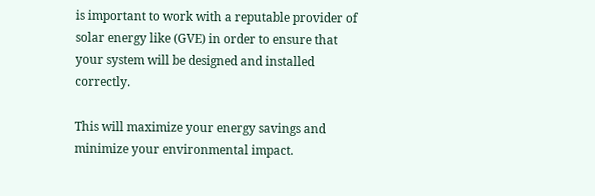is important to work with a reputable provider of solar energy like (GVE) in order to ensure that your system will be designed and installed correctly.

This will maximize your energy savings and minimize your environmental impact.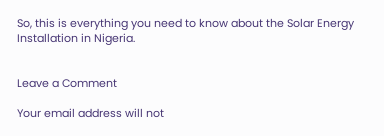So, this is everything you need to know about the Solar Energy Installation in Nigeria.


Leave a Comment

Your email address will not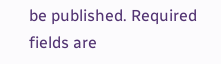be published. Required fields are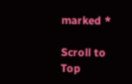marked *

Scroll to Top